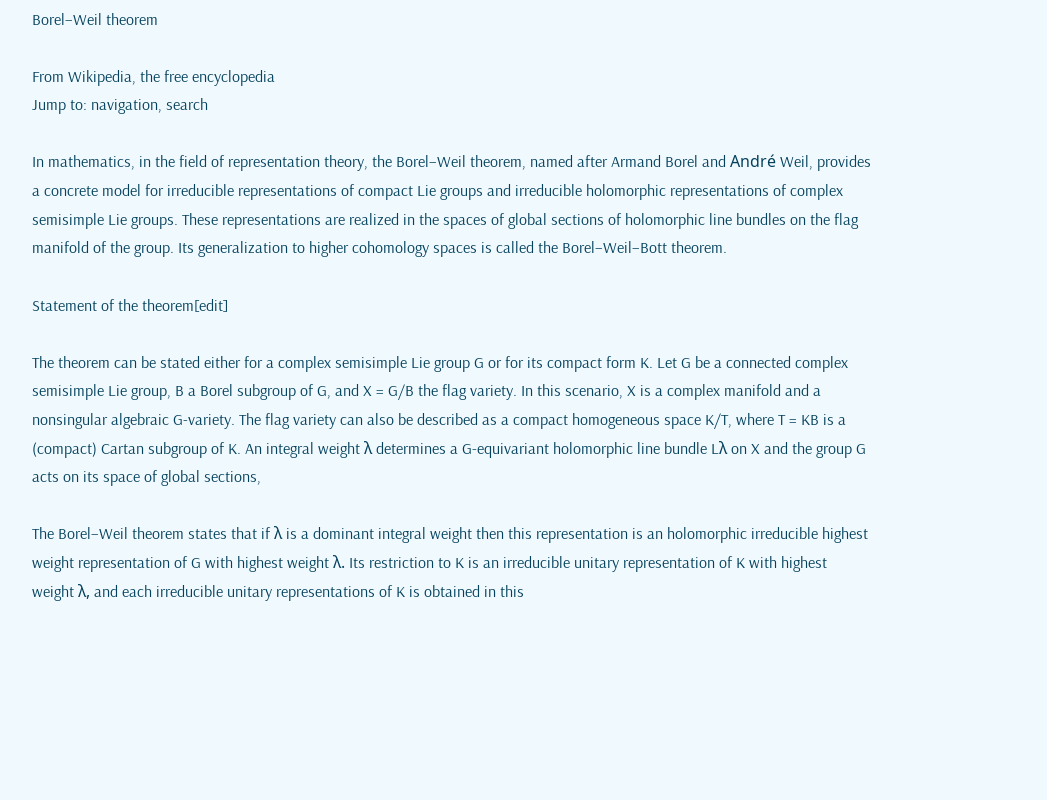Borel–Weil theorem

From Wikipedia, the free encyclopedia
Jump to: navigation, search

In mathematics, in the field of representation theory, the Borel–Weil theorem, named after Armand Borel and André Weil, provides a concrete model for irreducible representations of compact Lie groups and irreducible holomorphic representations of complex semisimple Lie groups. These representations are realized in the spaces of global sections of holomorphic line bundles on the flag manifold of the group. Its generalization to higher cohomology spaces is called the Borel–Weil–Bott theorem.

Statement of the theorem[edit]

The theorem can be stated either for a complex semisimple Lie group G or for its compact form K. Let G be a connected complex semisimple Lie group, B a Borel subgroup of G, and X = G/B the flag variety. In this scenario, X is a complex manifold and a nonsingular algebraic G-variety. The flag variety can also be described as a compact homogeneous space K/T, where T = KB is a (compact) Cartan subgroup of K. An integral weight λ determines a G-equivariant holomorphic line bundle Lλ on X and the group G acts on its space of global sections,

The Borel–Weil theorem states that if λ is a dominant integral weight then this representation is an holomorphic irreducible highest weight representation of G with highest weight λ. Its restriction to K is an irreducible unitary representation of K with highest weight λ, and each irreducible unitary representations of K is obtained in this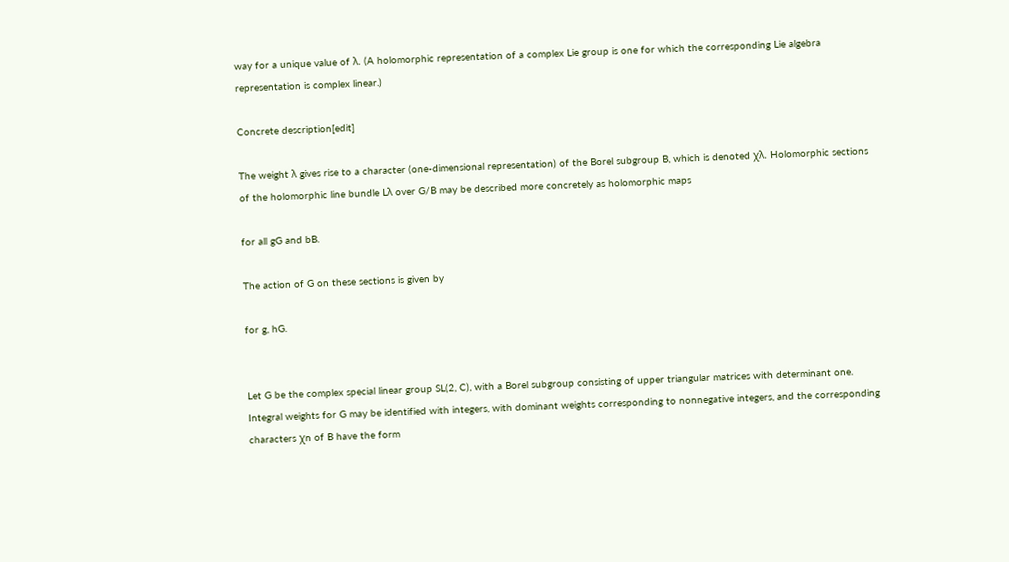way for a unique value of λ. (A holomorphic representation of a complex Lie group is one for which the corresponding Lie algebra representation is complex linear.)

Concrete description[edit]

The weight λ gives rise to a character (one-dimensional representation) of the Borel subgroup B, which is denoted χλ. Holomorphic sections of the holomorphic line bundle Lλ over G/B may be described more concretely as holomorphic maps

for all gG and bB.

The action of G on these sections is given by

for g, hG.


Let G be the complex special linear group SL(2, C), with a Borel subgroup consisting of upper triangular matrices with determinant one. Integral weights for G may be identified with integers, with dominant weights corresponding to nonnegative integers, and the corresponding characters χn of B have the form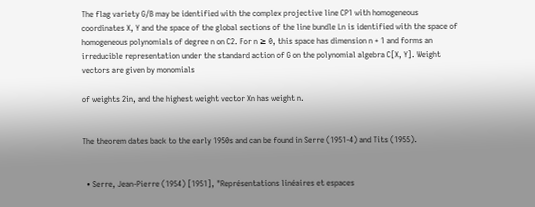The flag variety G/B may be identified with the complex projective line CP1 with homogeneous coordinates X, Y and the space of the global sections of the line bundle Ln is identified with the space of homogeneous polynomials of degree n on C2. For n ≥ 0, this space has dimension n + 1 and forms an irreducible representation under the standard action of G on the polynomial algebra C[X, Y]. Weight vectors are given by monomials

of weights 2in, and the highest weight vector Xn has weight n.


The theorem dates back to the early 1950s and can be found in Serre (1951-4) and Tits (1955).


  • Serre, Jean-Pierre (1954) [1951], "Représentations linéaires et espaces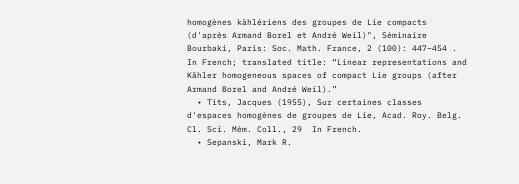homogènes kählériens des groupes de Lie compacts (d'après Armand Borel et André Weil)", Séminaire Bourbaki, Paris: Soc. Math. France, 2 (100): 447–454 . In French; translated title: “Linear representations and Kähler homogeneous spaces of compact Lie groups (after Armand Borel and André Weil).”
  • Tits, Jacques (1955), Sur certaines classes d'espaces homogènes de groupes de Lie, Acad. Roy. Belg. Cl. Sci. Mém. Coll., 29  In French.
  • Sepanski, Mark R.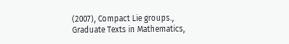(2007), Compact Lie groups., Graduate Texts in Mathematics,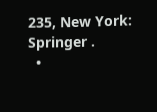235, New York: Springer .
  •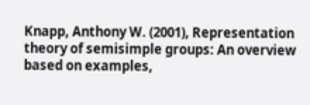Knapp, Anthony W. (2001), Representation theory of semisimple groups: An overview based on examples,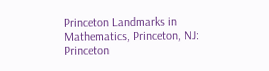Princeton Landmarks in Mathematics, Princeton, NJ: Princeton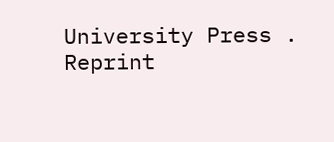University Press . Reprint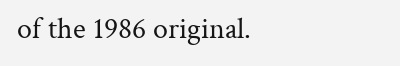of the 1986 original.